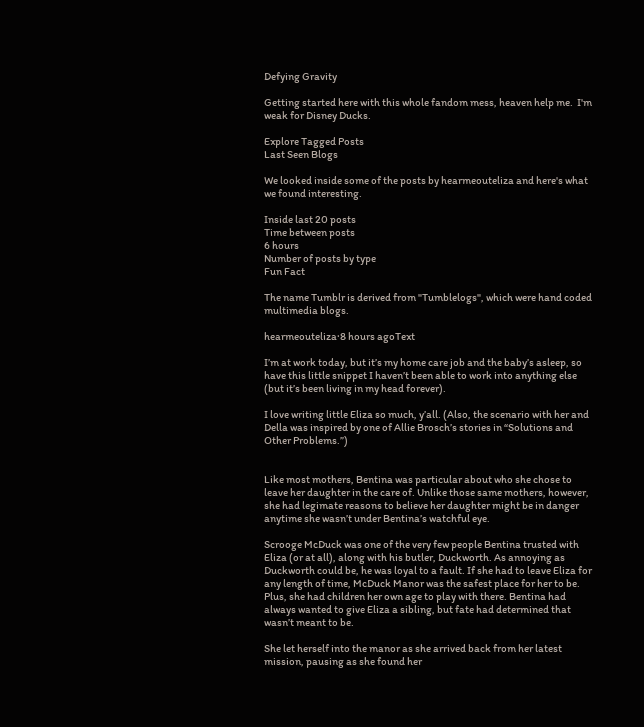Defying Gravity

Getting started here with this whole fandom mess, heaven help me.  I'm weak for Disney Ducks.

Explore Tagged Posts
Last Seen Blogs

We looked inside some of the posts by hearmeouteliza and here's what we found interesting.

Inside last 20 posts
Time between posts
6 hours
Number of posts by type
Fun Fact

The name Tumblr is derived from "Tumblelogs", which were hand coded multimedia blogs.

hearmeouteliza·8 hours agoText

I’m at work today, but it’s my home care job and the baby’s asleep, so have this little snippet I haven’t been able to work into anything else (but it’s been living in my head forever).

I love writing little Eliza so much, y’all. (Also, the scenario with her and Della was inspired by one of Allie Brosch’s stories in “Solutions and Other Problems.”)


Like most mothers, Bentina was particular about who she chose to leave her daughter in the care of. Unlike those same mothers, however, she had legimate reasons to believe her daughter might be in danger anytime she wasn’t under Bentina’s watchful eye.

Scrooge McDuck was one of the very few people Bentina trusted with Eliza (or at all), along with his butler, Duckworth. As annoying as Duckworth could be, he was loyal to a fault. If she had to leave Eliza for any length of time, McDuck Manor was the safest place for her to be. Plus, she had children her own age to play with there. Bentina had always wanted to give Eliza a sibling, but fate had determined that wasn’t meant to be.

She let herself into the manor as she arrived back from her latest mission, pausing as she found her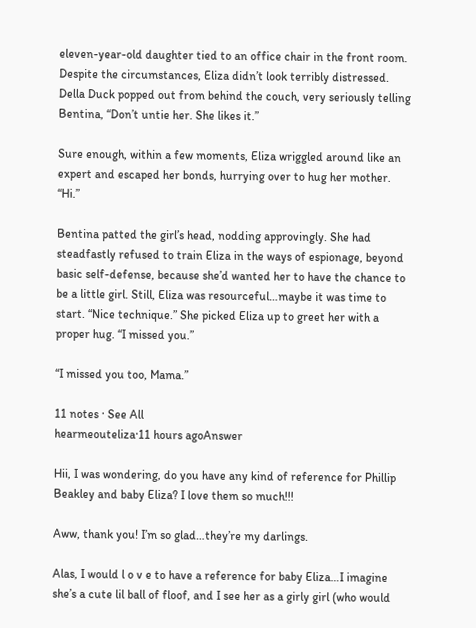eleven-year-old daughter tied to an office chair in the front room. Despite the circumstances, Eliza didn’t look terribly distressed. Della Duck popped out from behind the couch, very seriously telling Bentina, “Don’t untie her. She likes it.”

Sure enough, within a few moments, Eliza wriggled around like an expert and escaped her bonds, hurrying over to hug her mother. “Hi.”

Bentina patted the girl’s head, nodding approvingly. She had steadfastly refused to train Eliza in the ways of espionage, beyond basic self-defense, because she’d wanted her to have the chance to be a little girl. Still, Eliza was resourceful…maybe it was time to start. “Nice technique.” She picked Eliza up to greet her with a proper hug. “I missed you.”

“I missed you too, Mama.”

11 notes · See All
hearmeouteliza·11 hours agoAnswer

Hii, I was wondering, do you have any kind of reference for Phillip Beakley and baby Eliza? I love them so much!!!

Aww, thank you! I’m so glad…they’re my darlings.

Alas, I would l o v e to have a reference for baby Eliza…I imagine she’s a cute lil ball of floof, and I see her as a girly girl (who would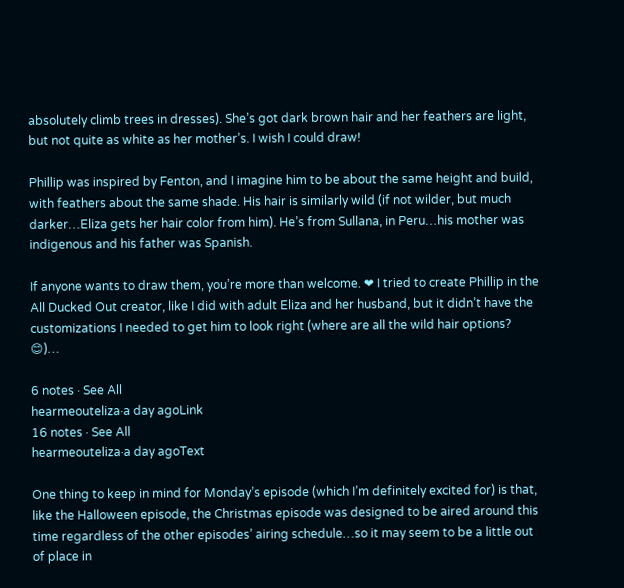absolutely climb trees in dresses). She’s got dark brown hair and her feathers are light, but not quite as white as her mother’s. I wish I could draw!

Phillip was inspired by Fenton, and I imagine him to be about the same height and build, with feathers about the same shade. His hair is similarly wild (if not wilder, but much darker…Eliza gets her hair color from him). He’s from Sullana, in Peru…his mother was indigenous and his father was Spanish.

If anyone wants to draw them, you’re more than welcome. ❤ I tried to create Phillip in the All Ducked Out creator, like I did with adult Eliza and her husband, but it didn’t have the customizations I needed to get him to look right (where are all the wild hair options? 😊)…

6 notes · See All
hearmeouteliza·a day agoLink
16 notes · See All
hearmeouteliza·a day agoText

One thing to keep in mind for Monday’s episode (which I’m definitely excited for) is that, like the Halloween episode, the Christmas episode was designed to be aired around this time regardless of the other episodes’ airing schedule…so it may seem to be a little out of place in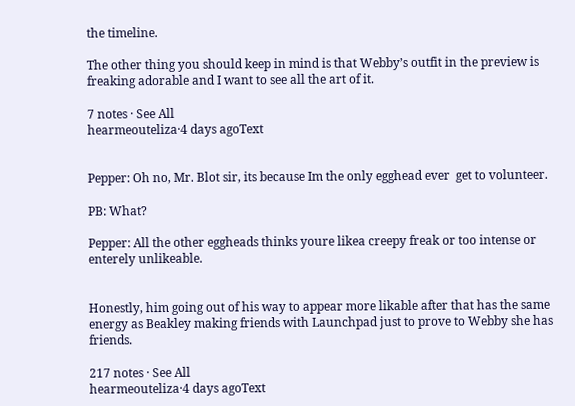the timeline.

The other thing you should keep in mind is that Webby’s outfit in the preview is freaking adorable and I want to see all the art of it.

7 notes · See All
hearmeouteliza·4 days agoText


Pepper: Oh no, Mr. Blot sir, its because Im the only egghead ever  get to volunteer.

PB: What?

Pepper: All the other eggheads thinks youre likea creepy freak or too intense or enterely unlikeable.


Honestly, him going out of his way to appear more likable after that has the same energy as Beakley making friends with Launchpad just to prove to Webby she has friends.

217 notes · See All
hearmeouteliza·4 days agoText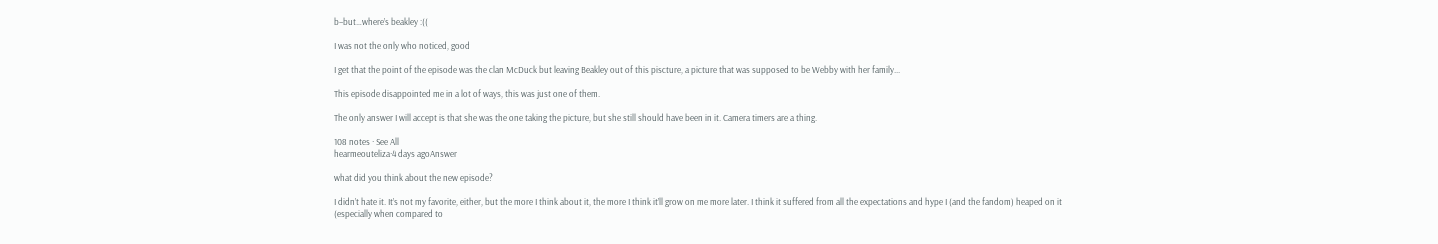b–but…where’s beakley :((

I was not the only who noticed, good

I get that the point of the episode was the clan McDuck but leaving Beakley out of this piscture, a picture that was supposed to be Webby with her family...

This episode disappointed me in a lot of ways, this was just one of them.

The only answer I will accept is that she was the one taking the picture, but she still should have been in it. Camera timers are a thing.

108 notes · See All
hearmeouteliza·4 days agoAnswer

what did you think about the new episode?

I didn’t hate it. It’s not my favorite, either, but the more I think about it, the more I think it’ll grow on me more later. I think it suffered from all the expectations and hype I (and the fandom) heaped on it (especially when compared to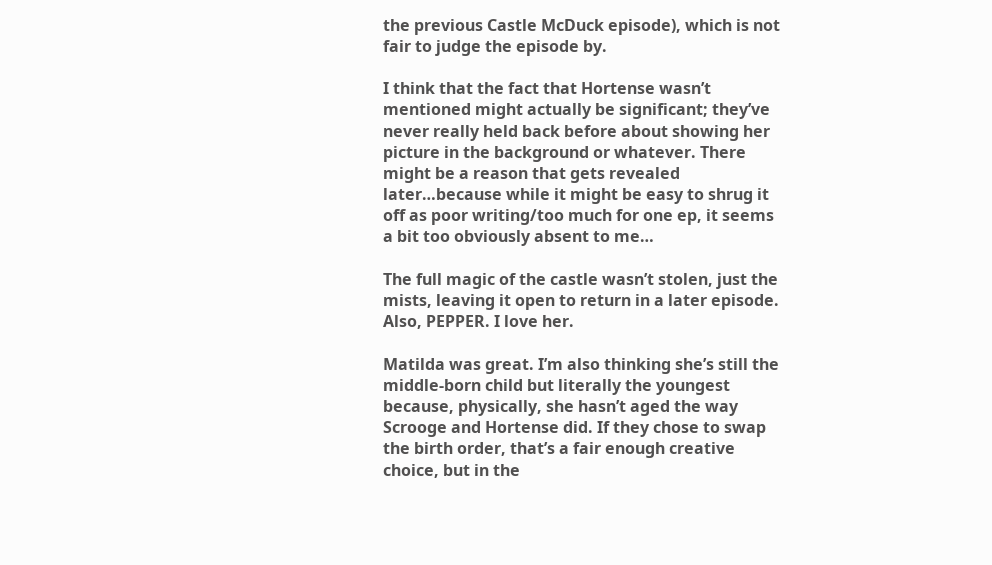the previous Castle McDuck episode), which is not fair to judge the episode by.

I think that the fact that Hortense wasn’t mentioned might actually be significant; they’ve never really held back before about showing her picture in the background or whatever. There might be a reason that gets revealed later…because while it might be easy to shrug it off as poor writing/too much for one ep, it seems a bit too obviously absent to me…

The full magic of the castle wasn’t stolen, just the mists, leaving it open to return in a later episode. Also, PEPPER. I love her.

Matilda was great. I’m also thinking she’s still the middle-born child but literally the youngest because, physically, she hasn’t aged the way Scrooge and Hortense did. If they chose to swap the birth order, that’s a fair enough creative choice, but in the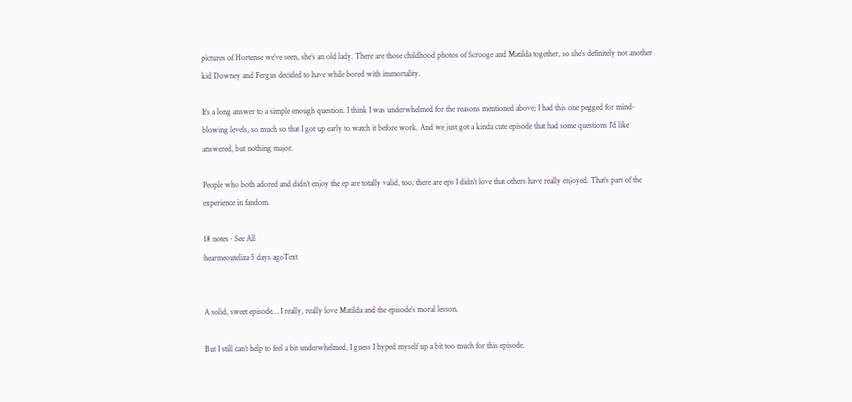pictures of Hortense we’ve seen, she’s an old lady. There are those childhood photos of Scrooge and Matilda together, so she’s definitely not another kid Downey and Fergus decided to have while bored with immortality.

It’s a long answer to a simple enough question. I think I was underwhelmed for the reasons mentioned above; I had this one pegged for mind-blowing levels, so much so that I got up early to watch it before work. And we just got a kinda cute episode that had some questions I’d like answered, but nothing major.

People who both adored and didn’t enjoy the ep are totally valid, too; there are eps I didn’t love that others have really enjoyed. That’s part of the experience in fandom.

18 notes · See All
hearmeouteliza·5 days agoText


A solid, sweet episode… I really, really love Matilda and the episode’s moral lesson.

But I still can’t help to feel a bit underwhelmed, I guess I hyped myself up a bit too much for this episode.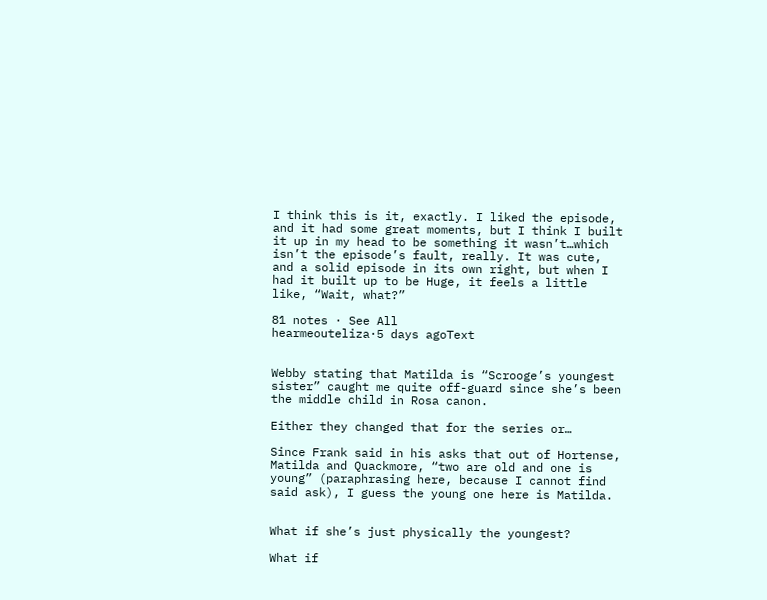I think this is it, exactly. I liked the episode, and it had some great moments, but I think I built it up in my head to be something it wasn’t…which isn’t the episode’s fault, really. It was cute, and a solid episode in its own right, but when I had it built up to be Huge, it feels a little like, “Wait, what?”

81 notes · See All
hearmeouteliza·5 days agoText


Webby stating that Matilda is “Scrooge’s youngest sister” caught me quite off-guard since she’s been the middle child in Rosa canon.

Either they changed that for the series or…

Since Frank said in his asks that out of Hortense, Matilda and Quackmore, “two are old and one is young” (paraphrasing here, because I cannot find said ask), I guess the young one here is Matilda.


What if she’s just physically the youngest?

What if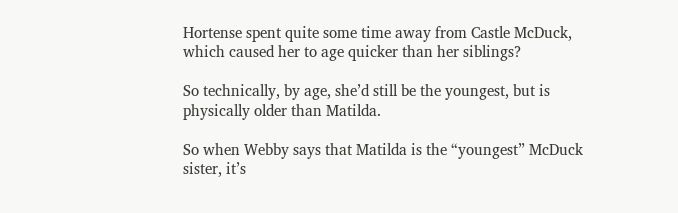Hortense spent quite some time away from Castle McDuck, which caused her to age quicker than her siblings?

So technically, by age, she’d still be the youngest, but is physically older than Matilda.

So when Webby says that Matilda is the “youngest” McDuck sister, it’s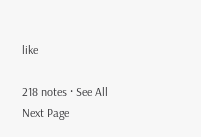like

218 notes · See All
Next Page